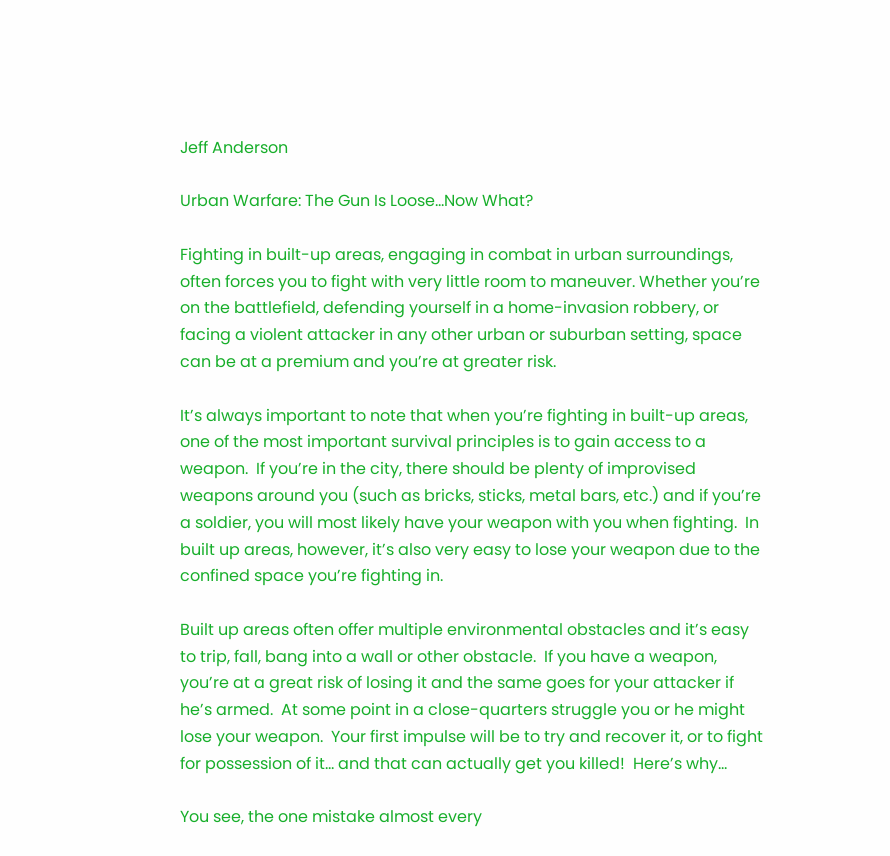Jeff Anderson

Urban Warfare: The Gun Is Loose…Now What?

Fighting in built-up areas, engaging in combat in urban surroundings, often forces you to fight with very little room to maneuver. Whether you’re on the battlefield, defending yourself in a home-invasion robbery, or facing a violent attacker in any other urban or suburban setting, space can be at a premium and you’re at greater risk.

It’s always important to note that when you’re fighting in built-up areas, one of the most important survival principles is to gain access to a weapon.  If you’re in the city, there should be plenty of improvised weapons around you (such as bricks, sticks, metal bars, etc.) and if you’re a soldier, you will most likely have your weapon with you when fighting.  In built up areas, however, it’s also very easy to lose your weapon due to the confined space you’re fighting in.

Built up areas often offer multiple environmental obstacles and it’s easy to trip, fall, bang into a wall or other obstacle.  If you have a weapon, you’re at a great risk of losing it and the same goes for your attacker if he’s armed.  At some point in a close-quarters struggle you or he might lose your weapon.  Your first impulse will be to try and recover it, or to fight for possession of it… and that can actually get you killed!  Here’s why…

You see, the one mistake almost every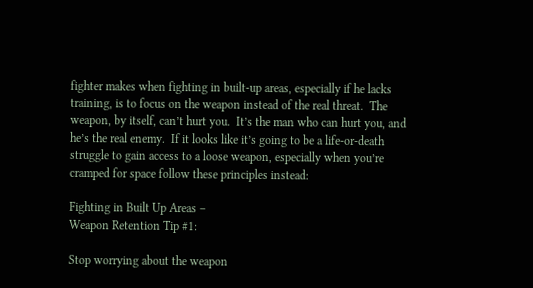fighter makes when fighting in built-up areas, especially if he lacks training, is to focus on the weapon instead of the real threat.  The weapon, by itself, can’t hurt you.  It’s the man who can hurt you, and he’s the real enemy.  If it looks like it’s going to be a life-or-death struggle to gain access to a loose weapon, especially when you’re cramped for space follow these principles instead:

Fighting in Built Up Areas –
Weapon Retention Tip #1:

Stop worrying about the weapon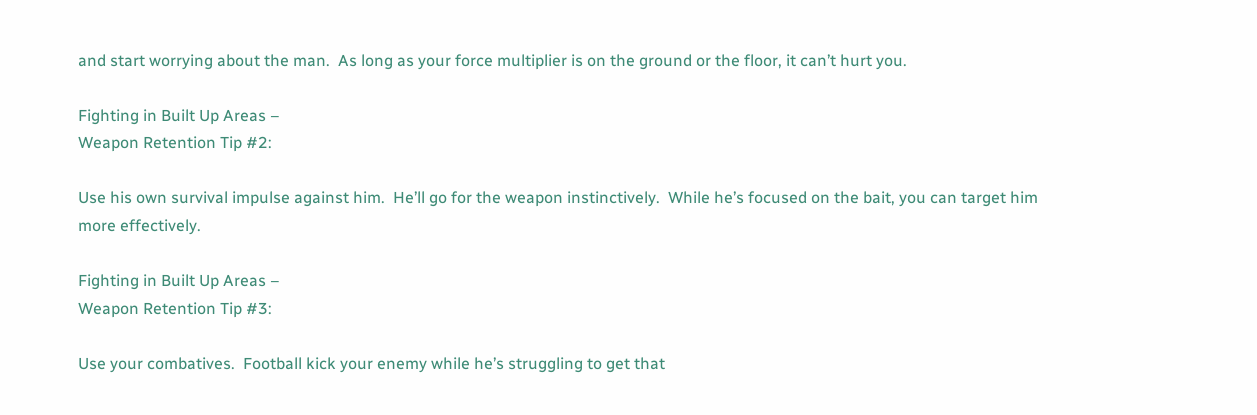and start worrying about the man.  As long as your force multiplier is on the ground or the floor, it can’t hurt you.

Fighting in Built Up Areas –
Weapon Retention Tip #2:

Use his own survival impulse against him.  He’ll go for the weapon instinctively.  While he’s focused on the bait, you can target him more effectively.

Fighting in Built Up Areas –
Weapon Retention Tip #3:

Use your combatives.  Football kick your enemy while he’s struggling to get that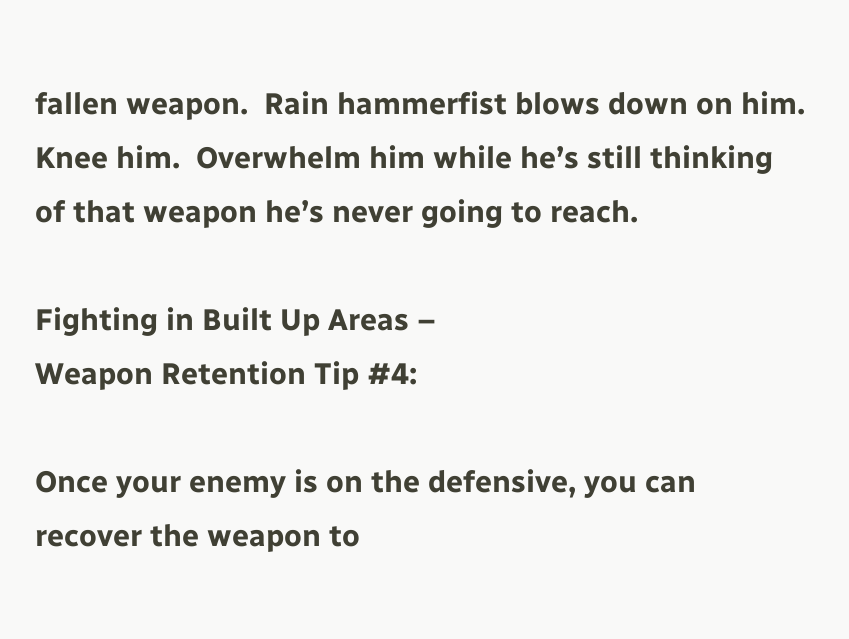fallen weapon.  Rain hammerfist blows down on him.  Knee him.  Overwhelm him while he’s still thinking of that weapon he’s never going to reach.

Fighting in Built Up Areas –
Weapon Retention Tip #4:

Once your enemy is on the defensive, you can recover the weapon to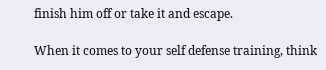finish him off or take it and escape.

When it comes to your self defense training, think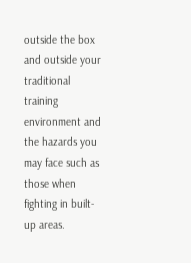outside the box and outside your traditional training environment and the hazards you may face such as those when fighting in built-up areas.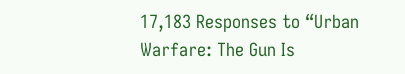17,183 Responses to “Urban Warfare: The Gun Is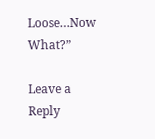Loose…Now What?”

Leave a Reply